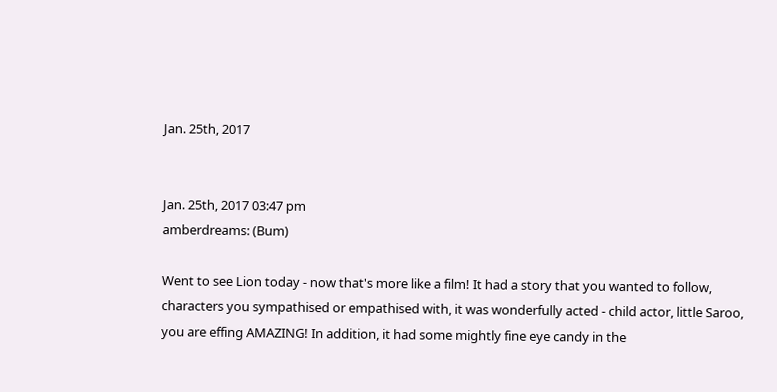Jan. 25th, 2017


Jan. 25th, 2017 03:47 pm
amberdreams: (Bum)

Went to see Lion today - now that's more like a film! It had a story that you wanted to follow, characters you sympathised or empathised with, it was wonderfully acted - child actor, little Saroo, you are effing AMAZING! In addition, it had some mightly fine eye candy in the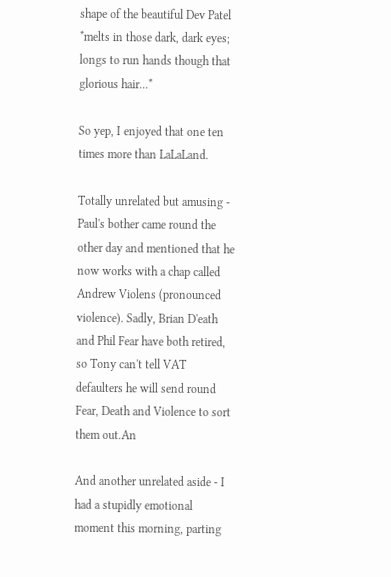shape of the beautiful Dev Patel *melts in those dark, dark eyes; longs to run hands though that glorious hair...*

So yep, I enjoyed that one ten times more than LaLaLand.

Totally unrelated but amusing - Paul's bother came round the other day and mentioned that he now works with a chap called Andrew Violens (pronounced violence). Sadly, Brian D'eath and Phil Fear have both retired, so Tony can't tell VAT defaulters he will send round Fear, Death and Violence to sort them out.An

And another unrelated aside - I had a stupidly emotional moment this morning, parting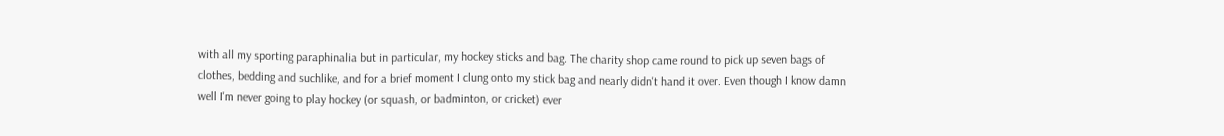with all my sporting paraphinalia but in particular, my hockey sticks and bag. The charity shop came round to pick up seven bags of clothes, bedding and suchlike, and for a brief moment I clung onto my stick bag and nearly didn't hand it over. Even though I know damn well I'm never going to play hockey (or squash, or badminton, or cricket) ever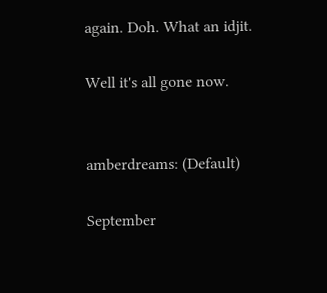again. Doh. What an idjit.

Well it's all gone now.


amberdreams: (Default)

September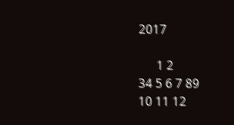2017

      1 2
34 5 6 7 89
10 11 12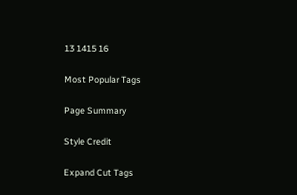13 1415 16

Most Popular Tags

Page Summary

Style Credit

Expand Cut Tags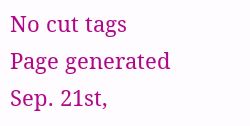No cut tags
Page generated Sep. 21st,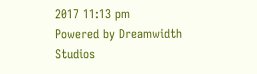2017 11:13 pm
Powered by Dreamwidth Studios